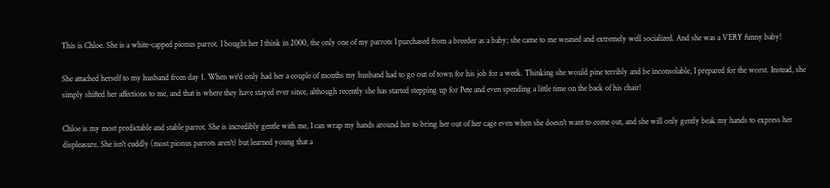This is Chloe. She is a white-capped pionus parrot. I bought her I think in 2000, the only one of my parrots I purchased from a breeder as a baby; she came to me weaned and extremely well socialized. And she was a VERY funny baby!

She attached herself to my husband from day 1. When we'd only had her a couple of months my husband had to go out of town for his job for a week. Thinking she would pine terribly and be inconsolable, I prepared for the worst. Instead, she simply shifted her affections to me, and that is where they have stayed ever since, although recently she has started stepping up for Pete and even spending a little time on the back of his chair!

Chloe is my most predictable and stable parrot. She is incredibly gentle with me, I can wrap my hands around her to bring her out of her cage even when she doesn't want to come out, and she will only gently beak my hands to express her displeasure. She isn't cuddly (most pionus parrots aren't) but learned young that a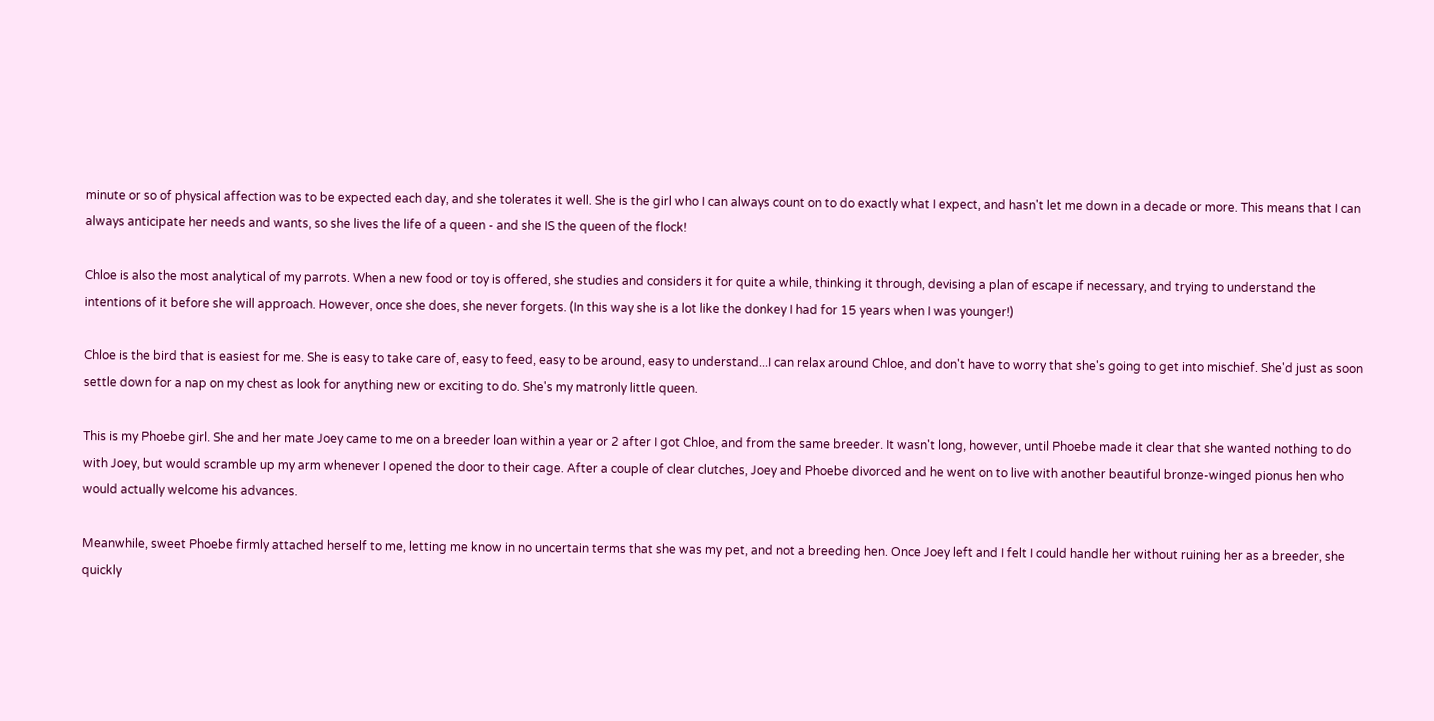minute or so of physical affection was to be expected each day, and she tolerates it well. She is the girl who I can always count on to do exactly what I expect, and hasn't let me down in a decade or more. This means that I can always anticipate her needs and wants, so she lives the life of a queen - and she IS the queen of the flock!

Chloe is also the most analytical of my parrots. When a new food or toy is offered, she studies and considers it for quite a while, thinking it through, devising a plan of escape if necessary, and trying to understand the intentions of it before she will approach. However, once she does, she never forgets. (In this way she is a lot like the donkey I had for 15 years when I was younger!)

Chloe is the bird that is easiest for me. She is easy to take care of, easy to feed, easy to be around, easy to understand...I can relax around Chloe, and don't have to worry that she's going to get into mischief. She'd just as soon settle down for a nap on my chest as look for anything new or exciting to do. She's my matronly little queen.

This is my Phoebe girl. She and her mate Joey came to me on a breeder loan within a year or 2 after I got Chloe, and from the same breeder. It wasn't long, however, until Phoebe made it clear that she wanted nothing to do with Joey, but would scramble up my arm whenever I opened the door to their cage. After a couple of clear clutches, Joey and Phoebe divorced and he went on to live with another beautiful bronze-winged pionus hen who would actually welcome his advances.

Meanwhile, sweet Phoebe firmly attached herself to me, letting me know in no uncertain terms that she was my pet, and not a breeding hen. Once Joey left and I felt I could handle her without ruining her as a breeder, she quickly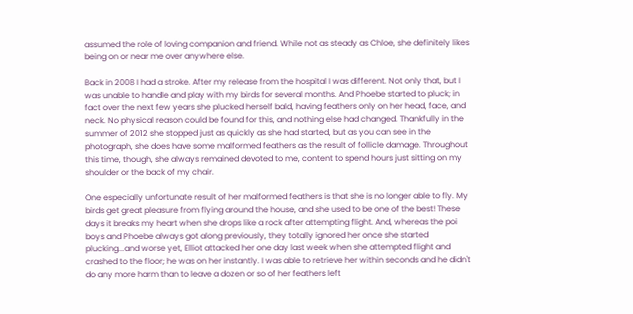assumed the role of loving companion and friend. While not as steady as Chloe, she definitely likes being on or near me over anywhere else.

Back in 2008 I had a stroke. After my release from the hospital I was different. Not only that, but I was unable to handle and play with my birds for several months. And Phoebe started to pluck; in fact over the next few years she plucked herself bald, having feathers only on her head, face, and neck. No physical reason could be found for this, and nothing else had changed. Thankfully in the summer of 2012 she stopped just as quickly as she had started, but as you can see in the photograph, she does have some malformed feathers as the result of follicle damage. Throughout this time, though, she always remained devoted to me, content to spend hours just sitting on my shoulder or the back of my chair.

One especially unfortunate result of her malformed feathers is that she is no longer able to fly. My birds get great pleasure from flying around the house, and she used to be one of the best! These days it breaks my heart when she drops like a rock after attempting flight. And, whereas the poi boys and Phoebe always got along previously, they totally ignored her once she started plucking...and worse yet, Elliot attacked her one day last week when she attempted flight and crashed to the floor; he was on her instantly. I was able to retrieve her within seconds and he didn't do any more harm than to leave a dozen or so of her feathers left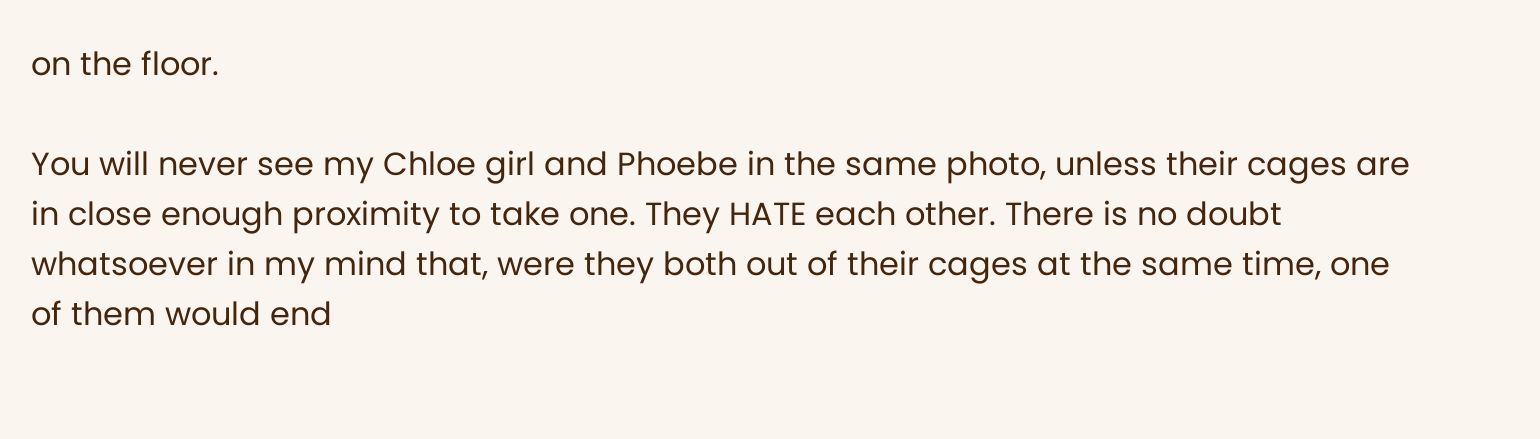on the floor.

You will never see my Chloe girl and Phoebe in the same photo, unless their cages are in close enough proximity to take one. They HATE each other. There is no doubt whatsoever in my mind that, were they both out of their cages at the same time, one of them would end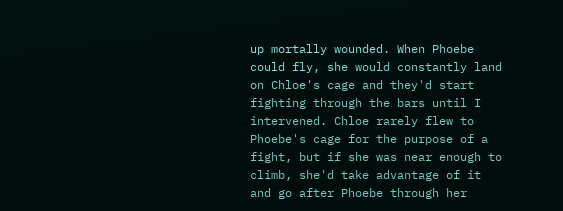up mortally wounded. When Phoebe could fly, she would constantly land on Chloe's cage and they'd start fighting through the bars until I intervened. Chloe rarely flew to Phoebe's cage for the purpose of a fight, but if she was near enough to climb, she'd take advantage of it and go after Phoebe through her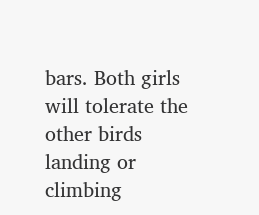bars. Both girls will tolerate the other birds landing or climbing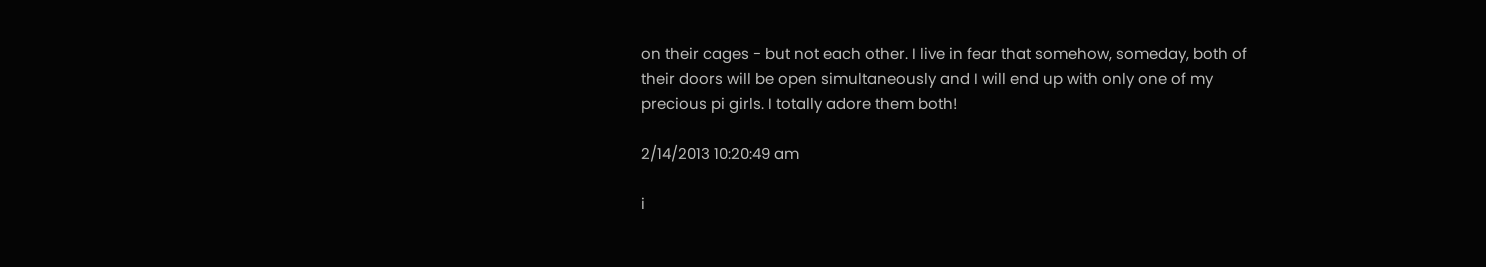on their cages - but not each other. I live in fear that somehow, someday, both of their doors will be open simultaneously and I will end up with only one of my precious pi girls. I totally adore them both!

2/14/2013 10:20:49 am

i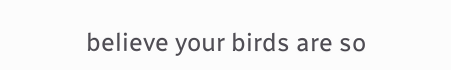believe your birds are so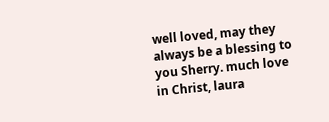well loved, may they always be a blessing to you Sherry. much love in Christ, laura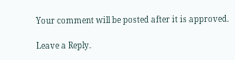Your comment will be posted after it is approved.

Leave a Reply.